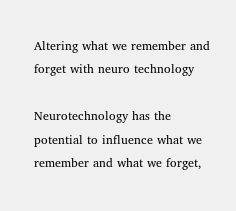Altering what we remember and forget with neuro technology

Neurotechnology has the potential to influence what we remember and what we forget,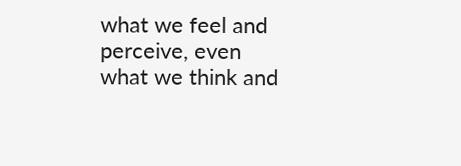what we feel and perceive, even what we think and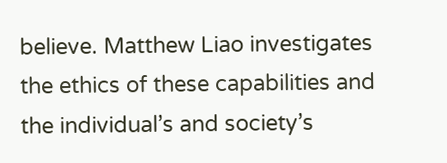believe. Matthew Liao investigates the ethics of these capabilities and the individual’s and society’s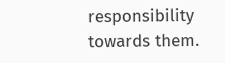responsibility towards them.